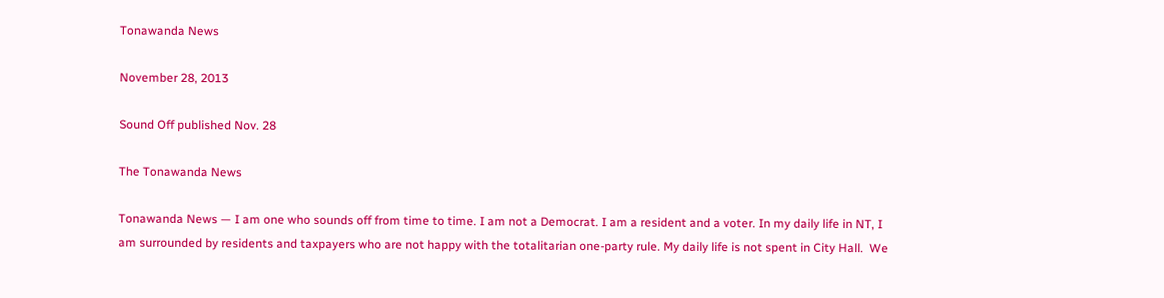Tonawanda News

November 28, 2013

Sound Off published Nov. 28

The Tonawanda News

Tonawanda News — I am one who sounds off from time to time. I am not a Democrat. I am a resident and a voter. In my daily life in NT, I am surrounded by residents and taxpayers who are not happy with the totalitarian one-party rule. My daily life is not spent in City Hall.  We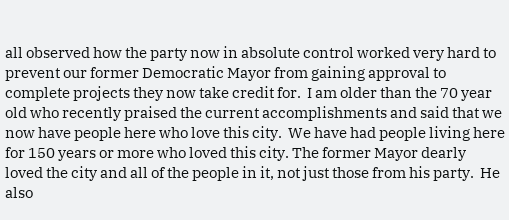all observed how the party now in absolute control worked very hard to prevent our former Democratic Mayor from gaining approval to complete projects they now take credit for.  I am older than the 70 year old who recently praised the current accomplishments and said that we now have people here who love this city.  We have had people living here for 150 years or more who loved this city. The former Mayor dearly loved the city and all of the people in it, not just those from his party.  He also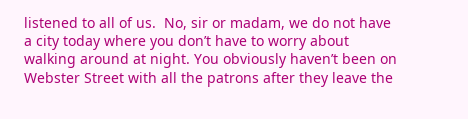listened to all of us.  No, sir or madam, we do not have a city today where you don’t have to worry about walking around at night. You obviously haven’t been on Webster Street with all the patrons after they leave the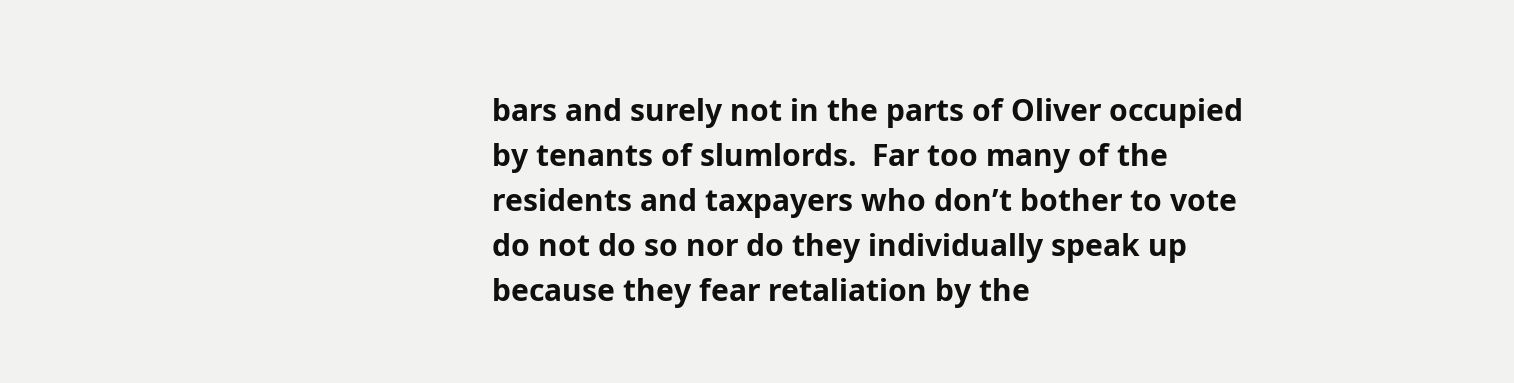bars and surely not in the parts of Oliver occupied by tenants of slumlords.  Far too many of the residents and taxpayers who don’t bother to vote do not do so nor do they individually speak up because they fear retaliation by the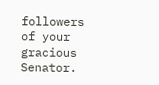followers of your gracious Senator.